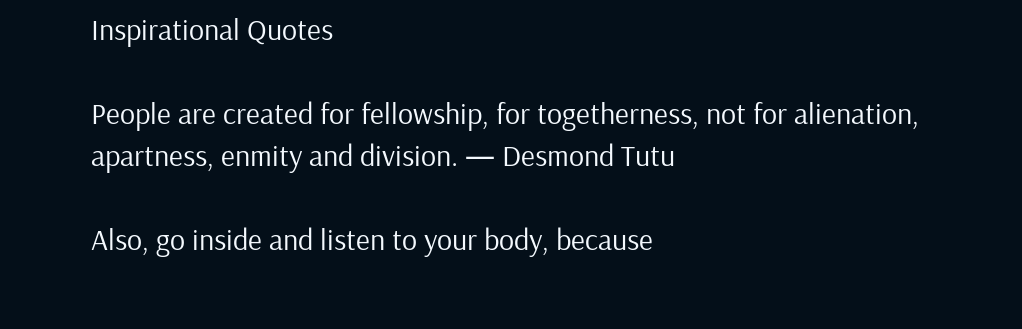Inspirational Quotes

People are created for fellowship, for togetherness, not for alienation, apartness, enmity and division. — Desmond Tutu

Also, go inside and listen to your body, because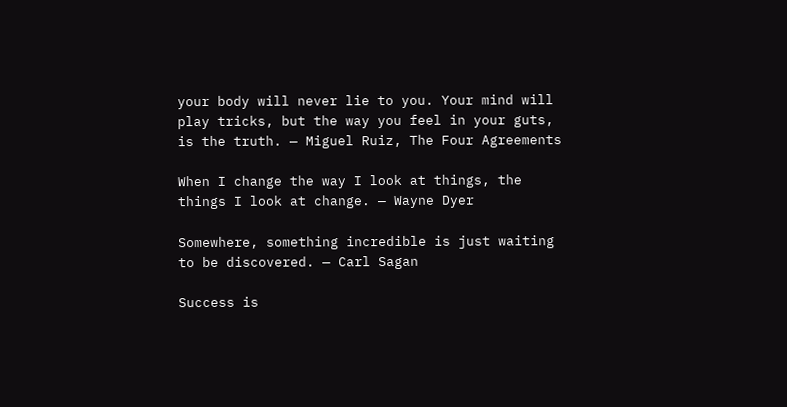your body will never lie to you. Your mind will play tricks, but the way you feel in your guts, is the truth. — Miguel Ruiz, The Four Agreements

When I change the way I look at things, the things I look at change. — Wayne Dyer

Somewhere, something incredible is just waiting to be discovered. — Carl Sagan

Success is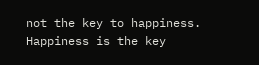not the key to happiness. Happiness is the key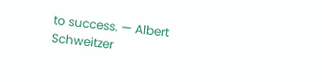to success. — Albert Schweitzer